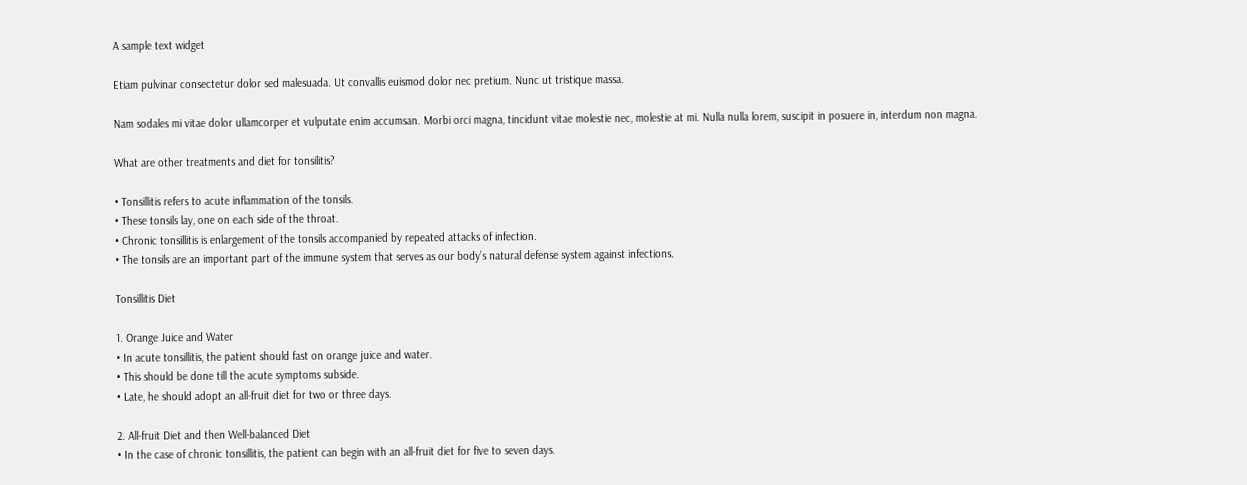A sample text widget

Etiam pulvinar consectetur dolor sed malesuada. Ut convallis euismod dolor nec pretium. Nunc ut tristique massa.

Nam sodales mi vitae dolor ullamcorper et vulputate enim accumsan. Morbi orci magna, tincidunt vitae molestie nec, molestie at mi. Nulla nulla lorem, suscipit in posuere in, interdum non magna.

What are other treatments and diet for tonsilitis?

• Tonsillitis refers to acute inflammation of the tonsils.
• These tonsils lay, one on each side of the throat.
• Chronic tonsillitis is enlargement of the tonsils accompanied by repeated attacks of infection.
• The tonsils are an important part of the immune system that serves as our body’s natural defense system against infections.

Tonsillitis Diet

1. Orange Juice and Water
• In acute tonsillitis, the patient should fast on orange juice and water.
• This should be done till the acute symptoms subside.
• Late, he should adopt an all-fruit diet for two or three days.

2. All-fruit Diet and then Well-balanced Diet
• In the case of chronic tonsillitis, the patient can begin with an all-fruit diet for five to seven days.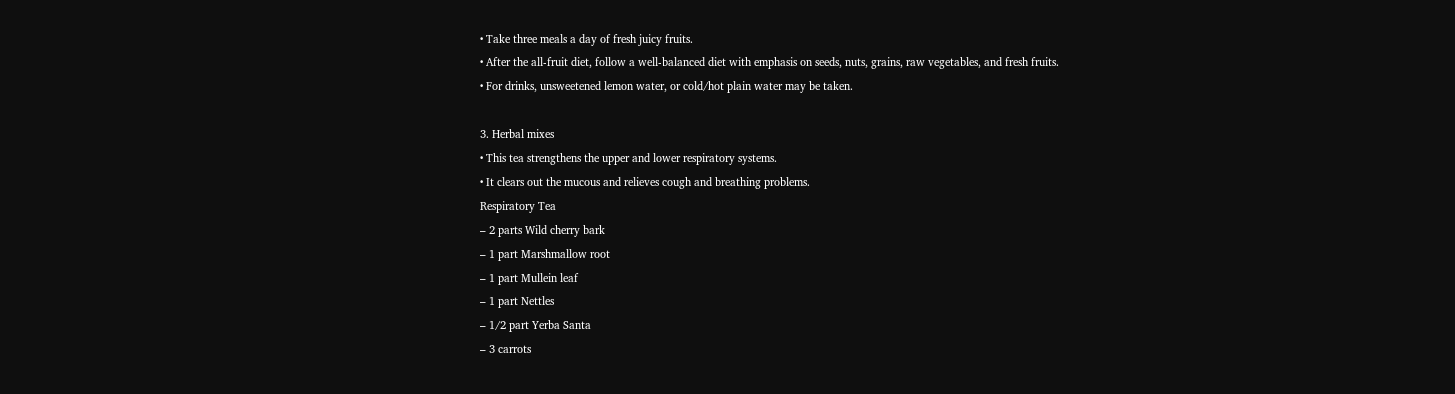• Take three meals a day of fresh juicy fruits.
• After the all-fruit diet, follow a well-balanced diet with emphasis on seeds, nuts, grains, raw vegetables, and fresh fruits.
• For drinks, unsweetened lemon water, or cold/hot plain water may be taken.

3. Herbal mixes
• This tea strengthens the upper and lower respiratory systems.
• It clears out the mucous and relieves cough and breathing problems.
Respiratory Tea
– 2 parts Wild cherry bark
– 1 part Marshmallow root
– 1 part Mullein leaf
– 1 part Nettles
– 1/2 part Yerba Santa
– 3 carrots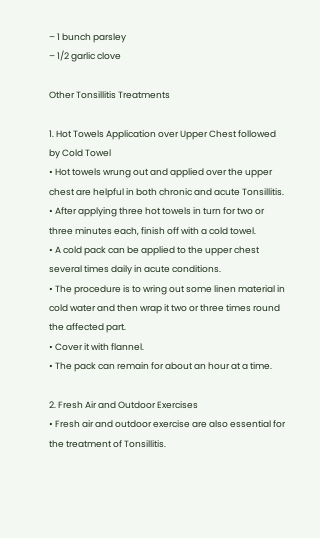– 1 bunch parsley
– 1/2 garlic clove

Other Tonsillitis Treatments

1. Hot Towels Application over Upper Chest followed by Cold Towel
• Hot towels wrung out and applied over the upper chest are helpful in both chronic and acute Tonsillitis.
• After applying three hot towels in turn for two or three minutes each, finish off with a cold towel.
• A cold pack can be applied to the upper chest several times daily in acute conditions.
• The procedure is to wring out some linen material in cold water and then wrap it two or three times round the affected part.
• Cover it with flannel.
• The pack can remain for about an hour at a time.

2. Fresh Air and Outdoor Exercises
• Fresh air and outdoor exercise are also essential for the treatment of Tonsillitis.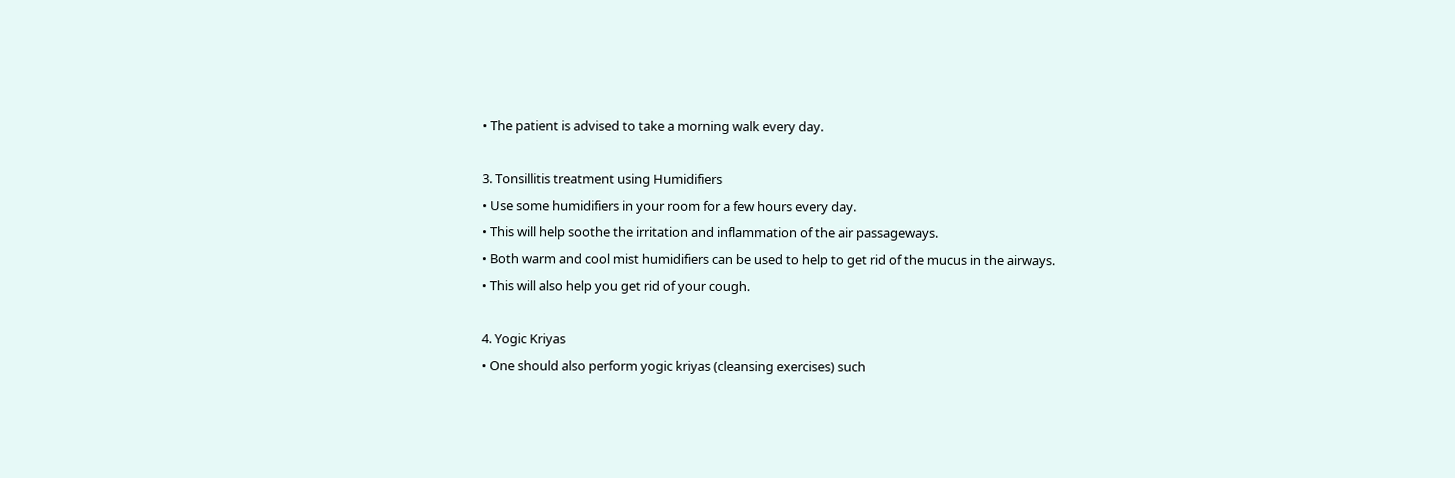• The patient is advised to take a morning walk every day.

3. Tonsillitis treatment using Humidifiers
• Use some humidifiers in your room for a few hours every day.
• This will help soothe the irritation and inflammation of the air passageways.
• Both warm and cool mist humidifiers can be used to help to get rid of the mucus in the airways.
• This will also help you get rid of your cough.

4. Yogic Kriyas
• One should also perform yogic kriyas (cleansing exercises) such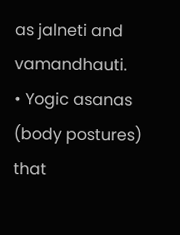as jalneti and vamandhauti.
• Yogic asanas (body postures) that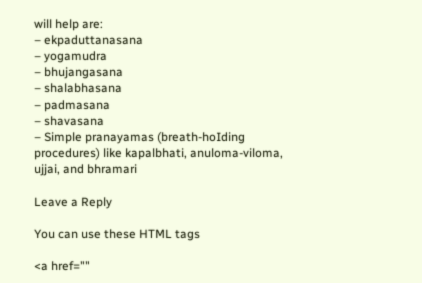will help are:
– ekpaduttanasana
– yogamudra
– bhujangasana
– shalabhasana
– padmasana
– shavasana
– Simple pranayamas (breath-hoIding procedures) like kapalbhati, anuloma-viloma, ujjai, and bhramari

Leave a Reply

You can use these HTML tags

<a href=""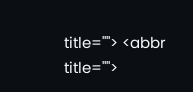title=""> <abbr title="">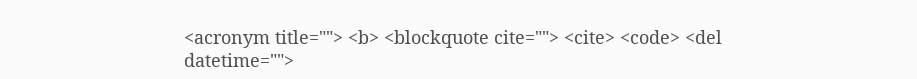<acronym title=""> <b> <blockquote cite=""> <cite> <code> <del datetime="">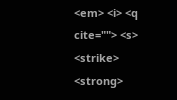<em> <i> <q cite=""> <s> <strike> <strong>